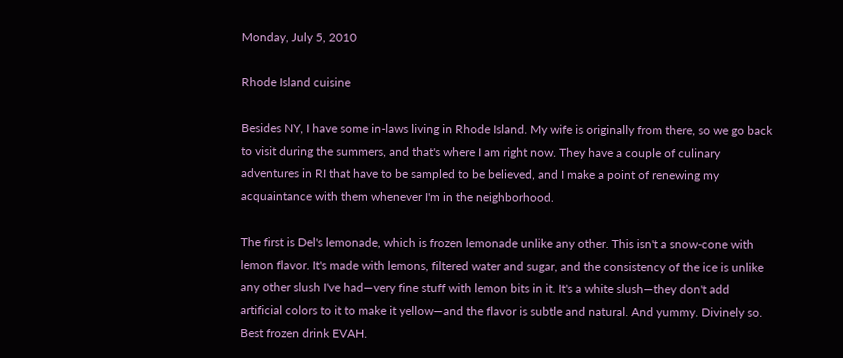Monday, July 5, 2010

Rhode Island cuisine

Besides NY, I have some in-laws living in Rhode Island. My wife is originally from there, so we go back to visit during the summers, and that's where I am right now. They have a couple of culinary adventures in RI that have to be sampled to be believed, and I make a point of renewing my acquaintance with them whenever I'm in the neighborhood.

The first is Del's lemonade, which is frozen lemonade unlike any other. This isn't a snow-cone with lemon flavor. It's made with lemons, filtered water and sugar, and the consistency of the ice is unlike any other slush I've had—very fine stuff with lemon bits in it. It's a white slush—they don't add artificial colors to it to make it yellow—and the flavor is subtle and natural. And yummy. Divinely so. Best frozen drink EVAH.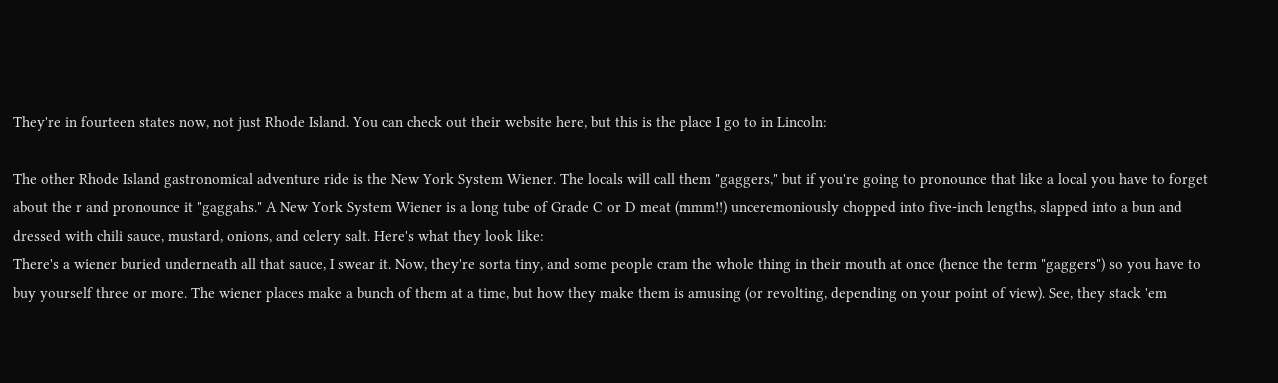They're in fourteen states now, not just Rhode Island. You can check out their website here, but this is the place I go to in Lincoln:

The other Rhode Island gastronomical adventure ride is the New York System Wiener. The locals will call them "gaggers," but if you're going to pronounce that like a local you have to forget about the r and pronounce it "gaggahs." A New York System Wiener is a long tube of Grade C or D meat (mmm!!) unceremoniously chopped into five-inch lengths, slapped into a bun and dressed with chili sauce, mustard, onions, and celery salt. Here's what they look like:
There's a wiener buried underneath all that sauce, I swear it. Now, they're sorta tiny, and some people cram the whole thing in their mouth at once (hence the term "gaggers") so you have to buy yourself three or more. The wiener places make a bunch of them at a time, but how they make them is amusing (or revolting, depending on your point of view). See, they stack 'em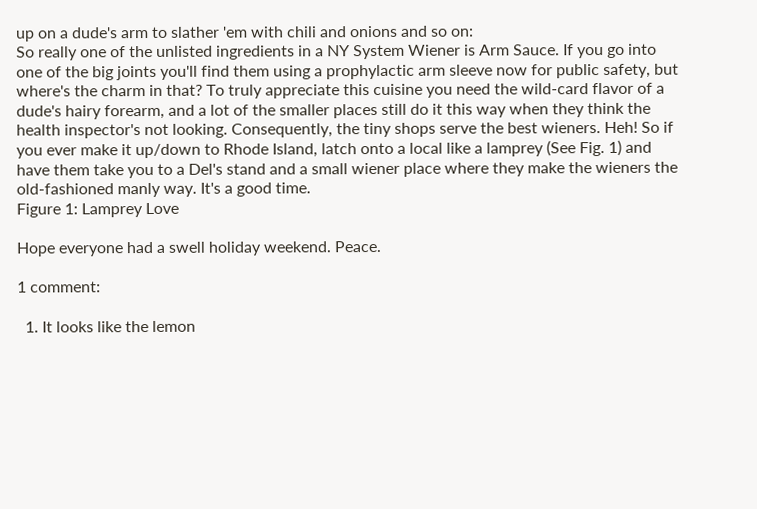up on a dude's arm to slather 'em with chili and onions and so on:
So really one of the unlisted ingredients in a NY System Wiener is Arm Sauce. If you go into one of the big joints you'll find them using a prophylactic arm sleeve now for public safety, but where's the charm in that? To truly appreciate this cuisine you need the wild-card flavor of a dude's hairy forearm, and a lot of the smaller places still do it this way when they think the health inspector's not looking. Consequently, the tiny shops serve the best wieners. Heh! So if you ever make it up/down to Rhode Island, latch onto a local like a lamprey (See Fig. 1) and have them take you to a Del's stand and a small wiener place where they make the wieners the old-fashioned manly way. It's a good time.
Figure 1: Lamprey Love

Hope everyone had a swell holiday weekend. Peace.

1 comment:

  1. It looks like the lemon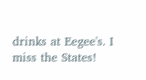drinks at Eegee's. I miss the States!